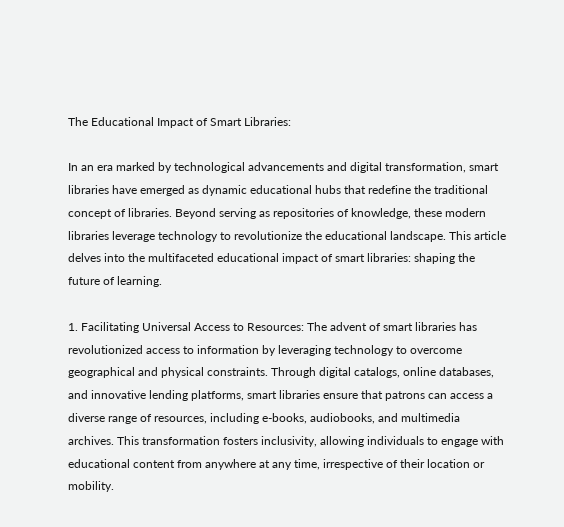The Educational Impact of Smart Libraries:

In an era marked by technological advancements and digital transformation, smart libraries have emerged as dynamic educational hubs that redefine the traditional concept of libraries. Beyond serving as repositories of knowledge, these modern libraries leverage technology to revolutionize the educational landscape. This article delves into the multifaceted educational impact of smart libraries: shaping the future of learning.

1. Facilitating Universal Access to Resources: The advent of smart libraries has revolutionized access to information by leveraging technology to overcome geographical and physical constraints. Through digital catalogs, online databases, and innovative lending platforms, smart libraries ensure that patrons can access a diverse range of resources, including e-books, audiobooks, and multimedia archives. This transformation fosters inclusivity, allowing individuals to engage with educational content from anywhere at any time, irrespective of their location or mobility.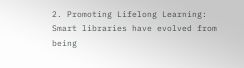2. Promoting Lifelong Learning: Smart libraries have evolved from being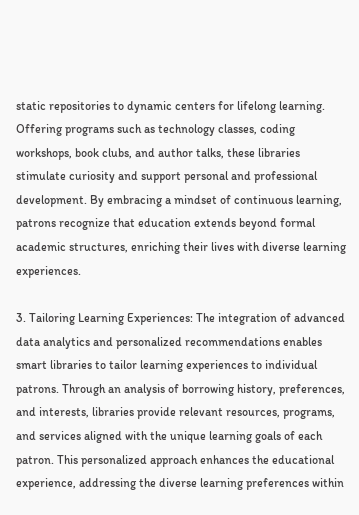static repositories to dynamic centers for lifelong learning. Offering programs such as technology classes, coding workshops, book clubs, and author talks, these libraries stimulate curiosity and support personal and professional development. By embracing a mindset of continuous learning, patrons recognize that education extends beyond formal academic structures, enriching their lives with diverse learning experiences.

3. Tailoring Learning Experiences: The integration of advanced data analytics and personalized recommendations enables smart libraries to tailor learning experiences to individual patrons. Through an analysis of borrowing history, preferences, and interests, libraries provide relevant resources, programs, and services aligned with the unique learning goals of each patron. This personalized approach enhances the educational experience, addressing the diverse learning preferences within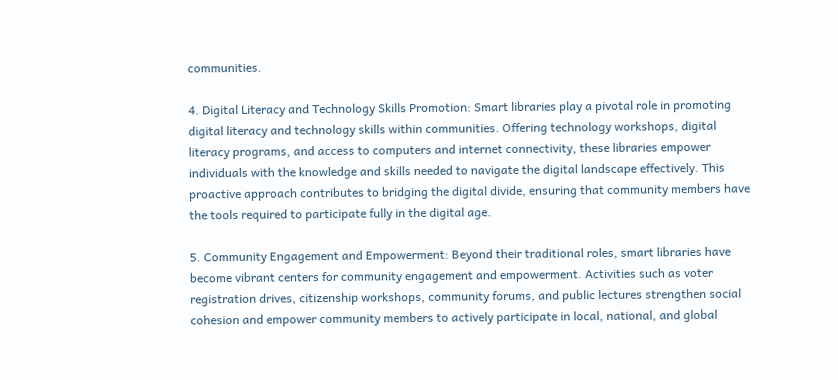communities.

4. Digital Literacy and Technology Skills Promotion: Smart libraries play a pivotal role in promoting digital literacy and technology skills within communities. Offering technology workshops, digital literacy programs, and access to computers and internet connectivity, these libraries empower individuals with the knowledge and skills needed to navigate the digital landscape effectively. This proactive approach contributes to bridging the digital divide, ensuring that community members have the tools required to participate fully in the digital age.

5. Community Engagement and Empowerment: Beyond their traditional roles, smart libraries have become vibrant centers for community engagement and empowerment. Activities such as voter registration drives, citizenship workshops, community forums, and public lectures strengthen social cohesion and empower community members to actively participate in local, national, and global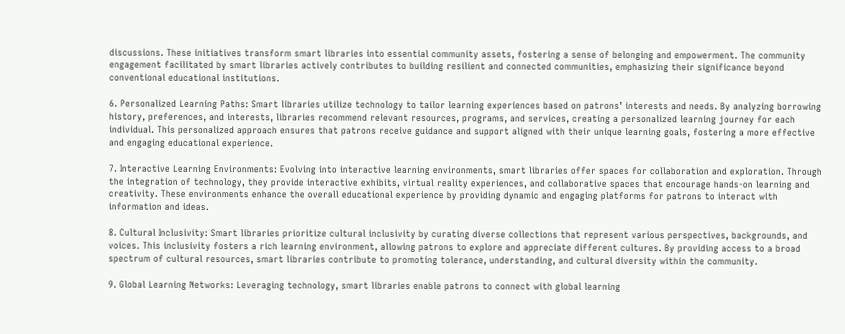discussions. These initiatives transform smart libraries into essential community assets, fostering a sense of belonging and empowerment. The community engagement facilitated by smart libraries actively contributes to building resilient and connected communities, emphasizing their significance beyond conventional educational institutions.

6. Personalized Learning Paths: Smart libraries utilize technology to tailor learning experiences based on patrons’ interests and needs. By analyzing borrowing history, preferences, and interests, libraries recommend relevant resources, programs, and services, creating a personalized learning journey for each individual. This personalized approach ensures that patrons receive guidance and support aligned with their unique learning goals, fostering a more effective and engaging educational experience.

7. Interactive Learning Environments: Evolving into interactive learning environments, smart libraries offer spaces for collaboration and exploration. Through the integration of technology, they provide interactive exhibits, virtual reality experiences, and collaborative spaces that encourage hands-on learning and creativity. These environments enhance the overall educational experience by providing dynamic and engaging platforms for patrons to interact with information and ideas.

8. Cultural Inclusivity: Smart libraries prioritize cultural inclusivity by curating diverse collections that represent various perspectives, backgrounds, and voices. This inclusivity fosters a rich learning environment, allowing patrons to explore and appreciate different cultures. By providing access to a broad spectrum of cultural resources, smart libraries contribute to promoting tolerance, understanding, and cultural diversity within the community.

9. Global Learning Networks: Leveraging technology, smart libraries enable patrons to connect with global learning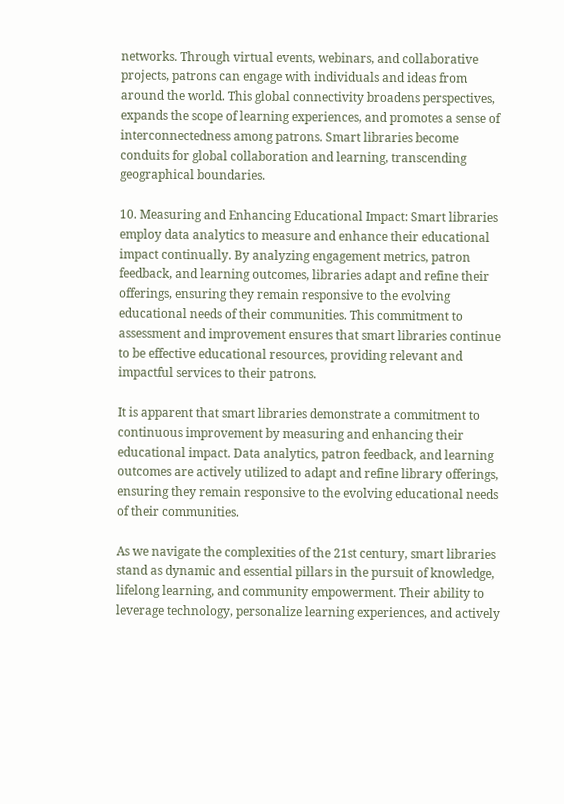networks. Through virtual events, webinars, and collaborative projects, patrons can engage with individuals and ideas from around the world. This global connectivity broadens perspectives, expands the scope of learning experiences, and promotes a sense of interconnectedness among patrons. Smart libraries become conduits for global collaboration and learning, transcending geographical boundaries.

10. Measuring and Enhancing Educational Impact: Smart libraries employ data analytics to measure and enhance their educational impact continually. By analyzing engagement metrics, patron feedback, and learning outcomes, libraries adapt and refine their offerings, ensuring they remain responsive to the evolving educational needs of their communities. This commitment to assessment and improvement ensures that smart libraries continue to be effective educational resources, providing relevant and impactful services to their patrons.

It is apparent that smart libraries demonstrate a commitment to continuous improvement by measuring and enhancing their educational impact. Data analytics, patron feedback, and learning outcomes are actively utilized to adapt and refine library offerings, ensuring they remain responsive to the evolving educational needs of their communities.

As we navigate the complexities of the 21st century, smart libraries stand as dynamic and essential pillars in the pursuit of knowledge, lifelong learning, and community empowerment. Their ability to leverage technology, personalize learning experiences, and actively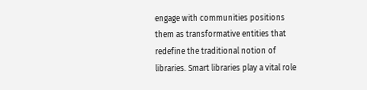engage with communities positions them as transformative entities that redefine the traditional notion of libraries. Smart libraries play a vital role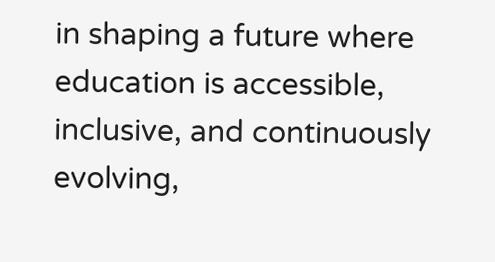in shaping a future where education is accessible, inclusive, and continuously evolving,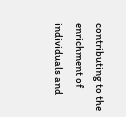contributing to the enrichment of individuals and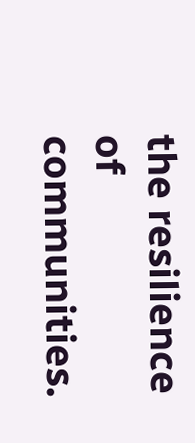the resilience of communities.